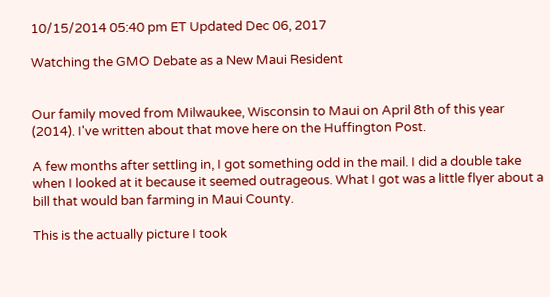10/15/2014 05:40 pm ET Updated Dec 06, 2017

Watching the GMO Debate as a New Maui Resident


Our family moved from Milwaukee, Wisconsin to Maui on April 8th of this year (2014). I've written about that move here on the Huffington Post.

A few months after settling in, I got something odd in the mail. I did a double take when I looked at it because it seemed outrageous. What I got was a little flyer about a bill that would ban farming in Maui County.

This is the actually picture I took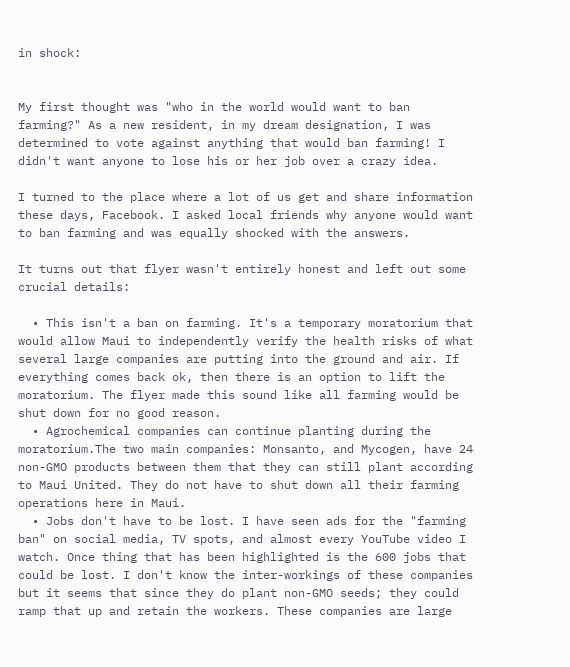in shock:


My first thought was "who in the world would want to ban farming?" As a new resident, in my dream designation, I was determined to vote against anything that would ban farming! I didn't want anyone to lose his or her job over a crazy idea.

I turned to the place where a lot of us get and share information these days, Facebook. I asked local friends why anyone would want to ban farming and was equally shocked with the answers.

It turns out that flyer wasn't entirely honest and left out some crucial details:

  • This isn't a ban on farming. It's a temporary moratorium that would allow Maui to independently verify the health risks of what several large companies are putting into the ground and air. If everything comes back ok, then there is an option to lift the moratorium. The flyer made this sound like all farming would be shut down for no good reason.
  • Agrochemical companies can continue planting during the moratorium.The two main companies: Monsanto, and Mycogen, have 24 non-GMO products between them that they can still plant according to Maui United. They do not have to shut down all their farming operations here in Maui.
  • Jobs don't have to be lost. I have seen ads for the "farming ban" on social media, TV spots, and almost every YouTube video I watch. Once thing that has been highlighted is the 600 jobs that could be lost. I don't know the inter-workings of these companies but it seems that since they do plant non-GMO seeds; they could ramp that up and retain the workers. These companies are large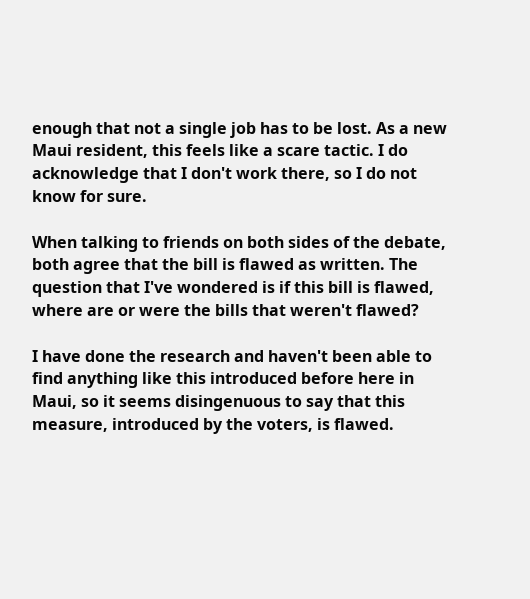enough that not a single job has to be lost. As a new Maui resident, this feels like a scare tactic. I do acknowledge that I don't work there, so I do not know for sure.

When talking to friends on both sides of the debate, both agree that the bill is flawed as written. The question that I've wondered is if this bill is flawed, where are or were the bills that weren't flawed?

I have done the research and haven't been able to find anything like this introduced before here in Maui, so it seems disingenuous to say that this measure, introduced by the voters, is flawed.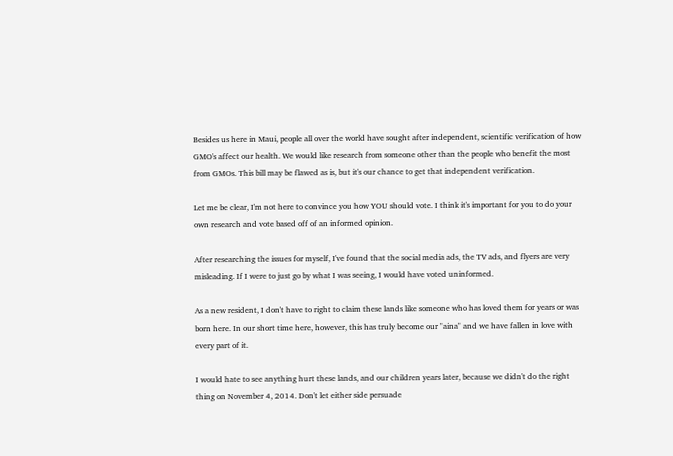Besides us here in Maui, people all over the world have sought after independent, scientific verification of how GMO's affect our health. We would like research from someone other than the people who benefit the most from GMOs. This bill may be flawed as is, but it's our chance to get that independent verification.

Let me be clear, I'm not here to convince you how YOU should vote. I think it's important for you to do your own research and vote based off of an informed opinion.

After researching the issues for myself, I've found that the social media ads, the TV ads, and flyers are very misleading. If I were to just go by what I was seeing, I would have voted uninformed.

As a new resident, I don't have to right to claim these lands like someone who has loved them for years or was born here. In our short time here, however, this has truly become our "aina" and we have fallen in love with every part of it.

I would hate to see anything hurt these lands, and our children years later, because we didn't do the right thing on November 4, 2014. Don't let either side persuade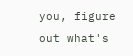you, figure out what's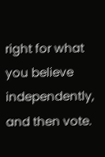right for what you believe independently, and then vote.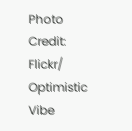Photo Credit: Flickr/ Optimistic Vibe